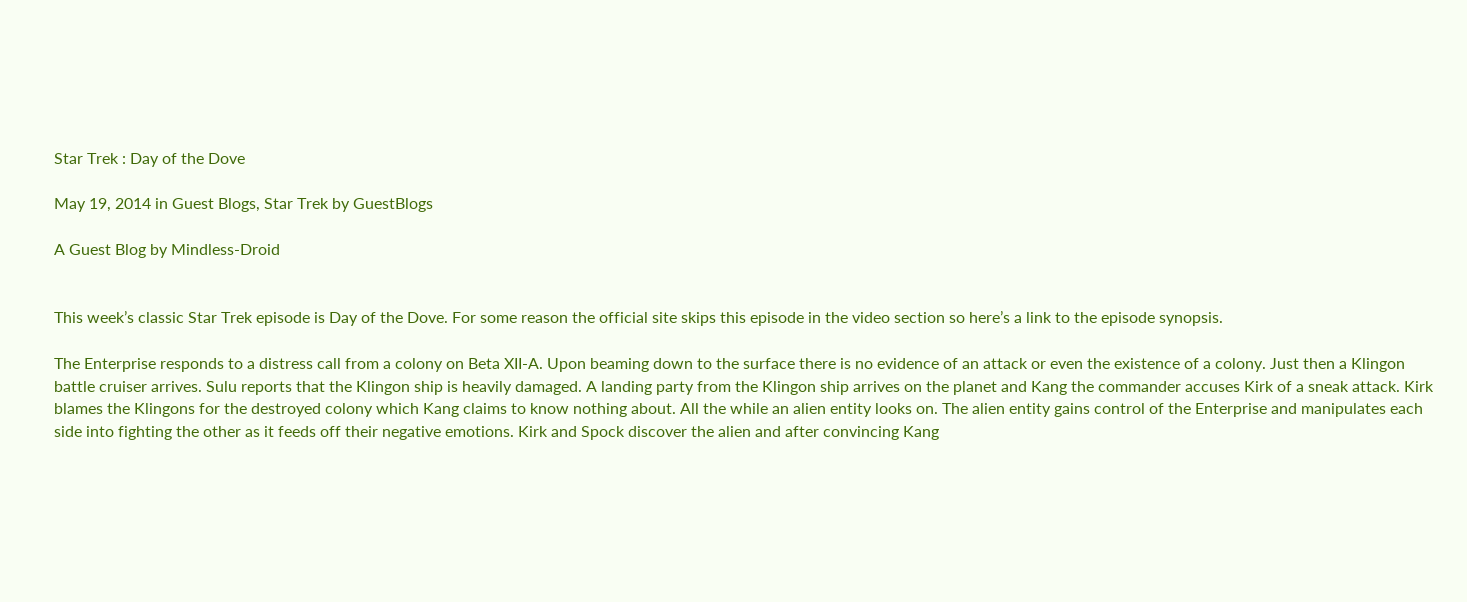Star Trek : Day of the Dove

May 19, 2014 in Guest Blogs, Star Trek by GuestBlogs

A Guest Blog by Mindless-Droid


This week’s classic Star Trek episode is Day of the Dove. For some reason the official site skips this episode in the video section so here’s a link to the episode synopsis.

The Enterprise responds to a distress call from a colony on Beta XII-A. Upon beaming down to the surface there is no evidence of an attack or even the existence of a colony. Just then a Klingon battle cruiser arrives. Sulu reports that the Klingon ship is heavily damaged. A landing party from the Klingon ship arrives on the planet and Kang the commander accuses Kirk of a sneak attack. Kirk blames the Klingons for the destroyed colony which Kang claims to know nothing about. All the while an alien entity looks on. The alien entity gains control of the Enterprise and manipulates each side into fighting the other as it feeds off their negative emotions. Kirk and Spock discover the alien and after convincing Kang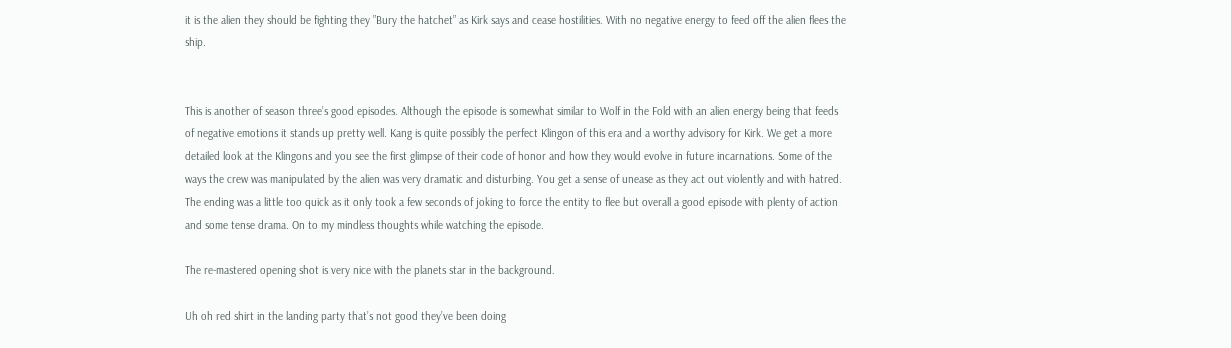it is the alien they should be fighting they ”Bury the hatchet” as Kirk says and cease hostilities. With no negative energy to feed off the alien flees the ship.


This is another of season three’s good episodes. Although the episode is somewhat similar to Wolf in the Fold with an alien energy being that feeds of negative emotions it stands up pretty well. Kang is quite possibly the perfect Klingon of this era and a worthy advisory for Kirk. We get a more detailed look at the Klingons and you see the first glimpse of their code of honor and how they would evolve in future incarnations. Some of the ways the crew was manipulated by the alien was very dramatic and disturbing. You get a sense of unease as they act out violently and with hatred. The ending was a little too quick as it only took a few seconds of joking to force the entity to flee but overall a good episode with plenty of action and some tense drama. On to my mindless thoughts while watching the episode.

The re-mastered opening shot is very nice with the planets star in the background.

Uh oh red shirt in the landing party that’s not good they’ve been doing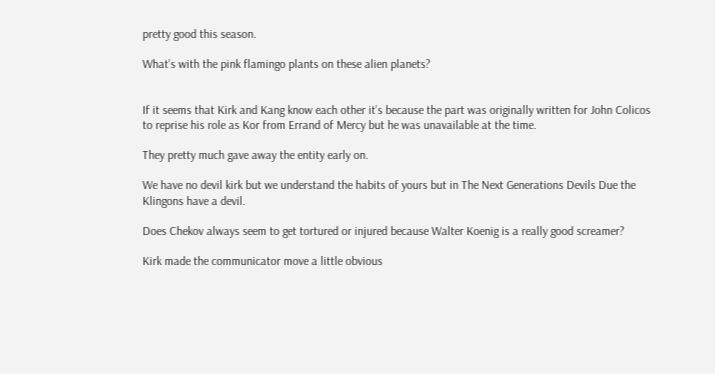pretty good this season.

What’s with the pink flamingo plants on these alien planets?


If it seems that Kirk and Kang know each other it’s because the part was originally written for John Colicos to reprise his role as Kor from Errand of Mercy but he was unavailable at the time.

They pretty much gave away the entity early on.

We have no devil kirk but we understand the habits of yours but in The Next Generations Devils Due the Klingons have a devil.

Does Chekov always seem to get tortured or injured because Walter Koenig is a really good screamer?

Kirk made the communicator move a little obvious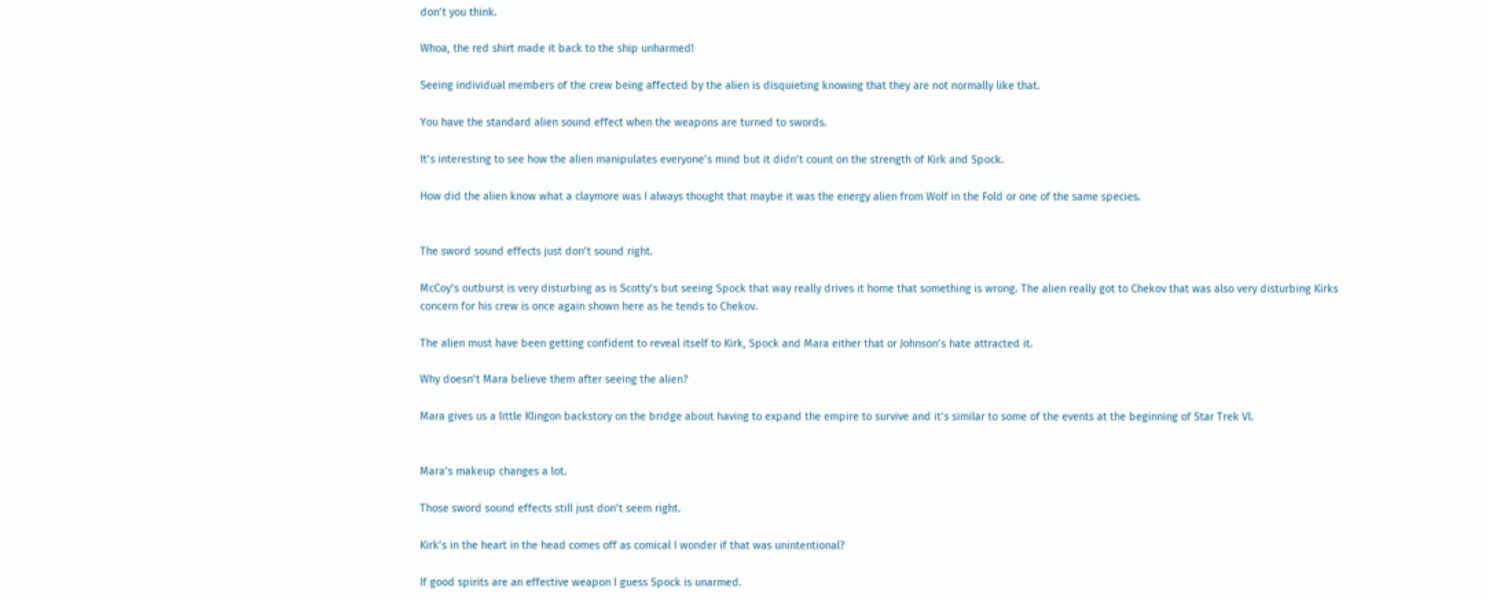don’t you think.

Whoa, the red shirt made it back to the ship unharmed!

Seeing individual members of the crew being affected by the alien is disquieting knowing that they are not normally like that.

You have the standard alien sound effect when the weapons are turned to swords.

It’s interesting to see how the alien manipulates everyone’s mind but it didn’t count on the strength of Kirk and Spock.

How did the alien know what a claymore was I always thought that maybe it was the energy alien from Wolf in the Fold or one of the same species.


The sword sound effects just don’t sound right.

McCoy’s outburst is very disturbing as is Scotty’s but seeing Spock that way really drives it home that something is wrong. The alien really got to Chekov that was also very disturbing Kirks concern for his crew is once again shown here as he tends to Chekov.

The alien must have been getting confident to reveal itself to Kirk, Spock and Mara either that or Johnson’s hate attracted it.

Why doesn’t Mara believe them after seeing the alien?

Mara gives us a little Klingon backstory on the bridge about having to expand the empire to survive and it’s similar to some of the events at the beginning of Star Trek VI.


Mara’s makeup changes a lot.

Those sword sound effects still just don’t seem right.

Kirk’s in the heart in the head comes off as comical I wonder if that was unintentional?

If good spirits are an effective weapon I guess Spock is unarmed.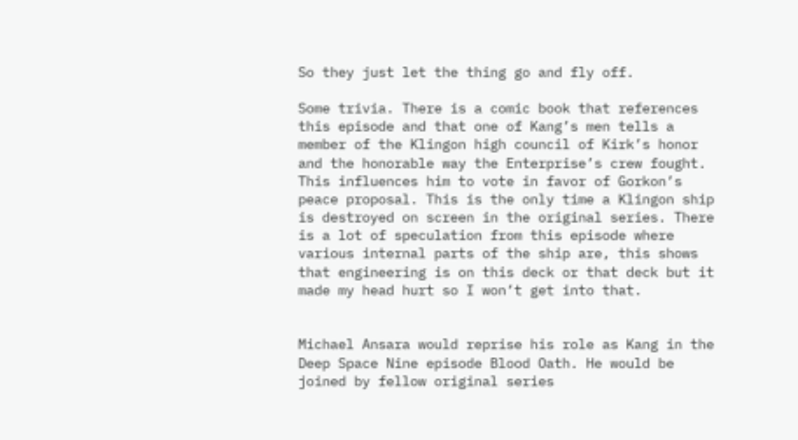So they just let the thing go and fly off.

Some trivia. There is a comic book that references this episode and that one of Kang’s men tells a member of the Klingon high council of Kirk’s honor and the honorable way the Enterprise’s crew fought. This influences him to vote in favor of Gorkon’s peace proposal. This is the only time a Klingon ship is destroyed on screen in the original series. There is a lot of speculation from this episode where various internal parts of the ship are, this shows that engineering is on this deck or that deck but it made my head hurt so I won’t get into that.


Michael Ansara would reprise his role as Kang in the Deep Space Nine episode Blood Oath. He would be joined by fellow original series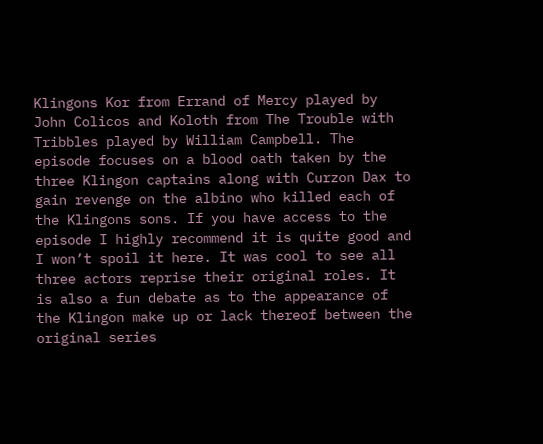Klingons Kor from Errand of Mercy played by John Colicos and Koloth from The Trouble with Tribbles played by William Campbell. The episode focuses on a blood oath taken by the three Klingon captains along with Curzon Dax to gain revenge on the albino who killed each of the Klingons sons. If you have access to the episode I highly recommend it is quite good and I won’t spoil it here. It was cool to see all three actors reprise their original roles. It is also a fun debate as to the appearance of the Klingon make up or lack thereof between the original series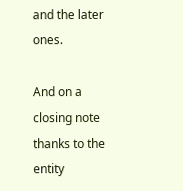and the later ones.

And on a closing note thanks to the entity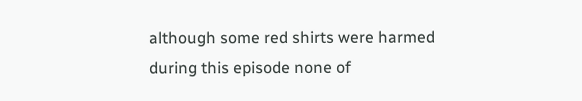although some red shirts were harmed during this episode none of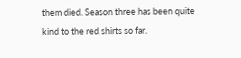them died. Season three has been quite kind to the red shirts so far.